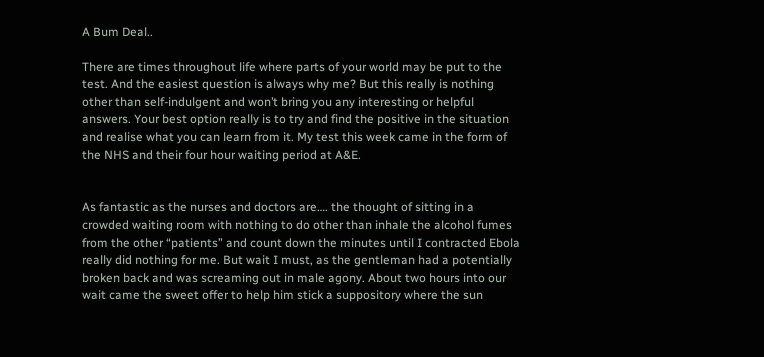A Bum Deal..

There are times throughout life where parts of your world may be put to the test. And the easiest question is always why me? But this really is nothing other than self-indulgent and won’t bring you any interesting or helpful answers. Your best option really is to try and find the positive in the situation and realise what you can learn from it. My test this week came in the form of the NHS and their four hour waiting period at A&E.


As fantastic as the nurses and doctors are…. the thought of sitting in a crowded waiting room with nothing to do other than inhale the alcohol fumes from the other “patients” and count down the minutes until I contracted Ebola really did nothing for me. But wait I must, as the gentleman had a potentially broken back and was screaming out in male agony. About two hours into our wait came the sweet offer to help him stick a suppository where the sun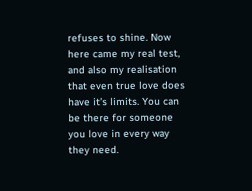refuses to shine. Now here came my real test, and also my realisation that even true love does have it’s limits. You can be there for someone you love in every way they need.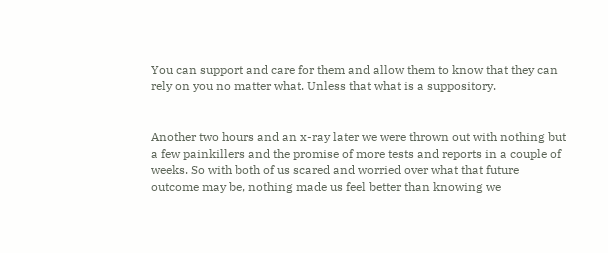You can support and care for them and allow them to know that they can rely on you no matter what. Unless that what is a suppository.


Another two hours and an x-ray later we were thrown out with nothing but a few painkillers and the promise of more tests and reports in a couple of weeks. So with both of us scared and worried over what that future outcome may be, nothing made us feel better than knowing we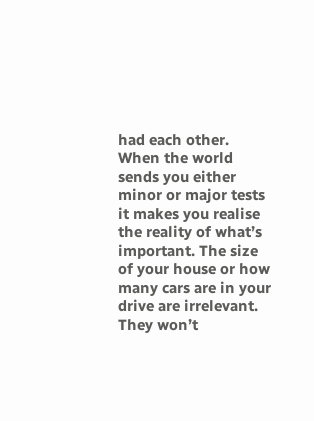had each other. When the world sends you either minor or major tests it makes you realise the reality of what’s important. The size of your house or how many cars are in your drive are irrelevant. They won’t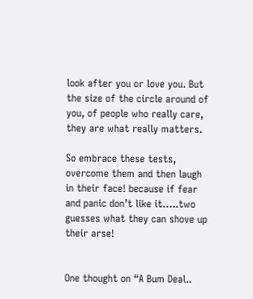look after you or love you. But the size of the circle around of you, of people who really care, they are what really matters.

So embrace these tests, overcome them and then laugh in their face! because if fear and panic don’t like it…..two guesses what they can shove up their arse!


One thought on “A Bum Deal..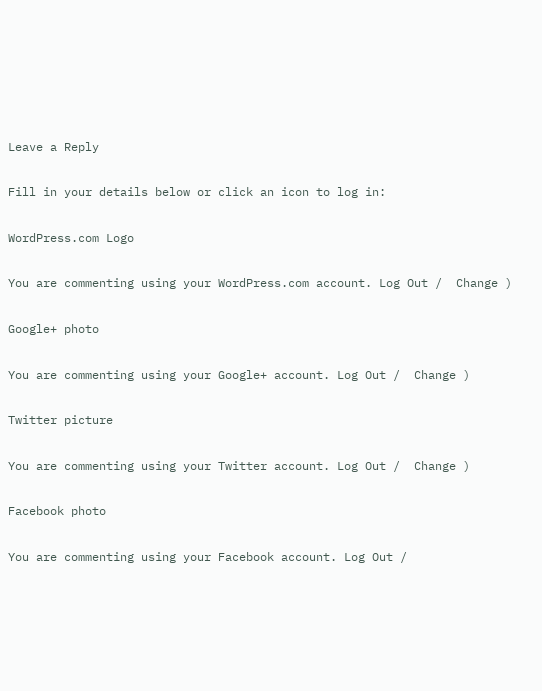Leave a Reply

Fill in your details below or click an icon to log in:

WordPress.com Logo

You are commenting using your WordPress.com account. Log Out /  Change )

Google+ photo

You are commenting using your Google+ account. Log Out /  Change )

Twitter picture

You are commenting using your Twitter account. Log Out /  Change )

Facebook photo

You are commenting using your Facebook account. Log Out /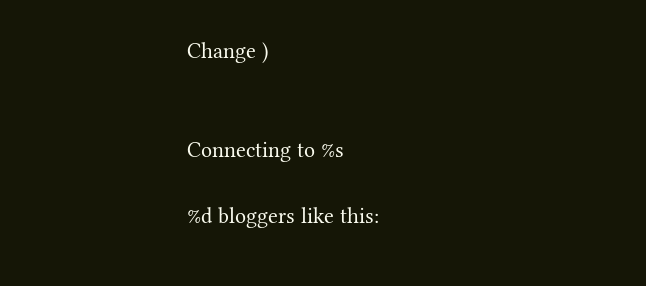Change )


Connecting to %s

%d bloggers like this: